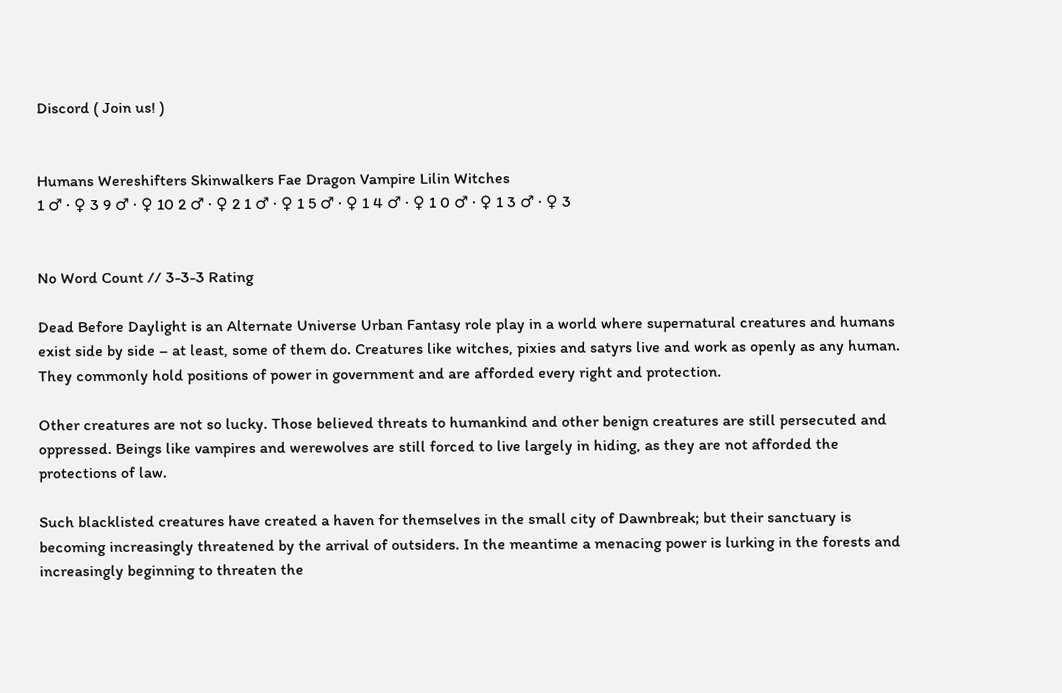Discord ( Join us! )


Humans Wereshifters Skinwalkers Fae Dragon Vampire Lilin Witches
1 ♂ · ♀ 3 9 ♂ · ♀ 10 2 ♂ · ♀ 2 1 ♂ · ♀ 1 5 ♂ · ♀ 1 4 ♂ · ♀ 1 0 ♂ · ♀ 1 3 ♂ · ♀ 3


No Word Count // 3-3-3 Rating

Dead Before Daylight is an Alternate Universe Urban Fantasy role play in a world where supernatural creatures and humans exist side by side – at least, some of them do. Creatures like witches, pixies and satyrs live and work as openly as any human. They commonly hold positions of power in government and are afforded every right and protection.

Other creatures are not so lucky. Those believed threats to humankind and other benign creatures are still persecuted and oppressed. Beings like vampires and werewolves are still forced to live largely in hiding, as they are not afforded the protections of law.

Such blacklisted creatures have created a haven for themselves in the small city of Dawnbreak; but their sanctuary is becoming increasingly threatened by the arrival of outsiders. In the meantime a menacing power is lurking in the forests and increasingly beginning to threaten the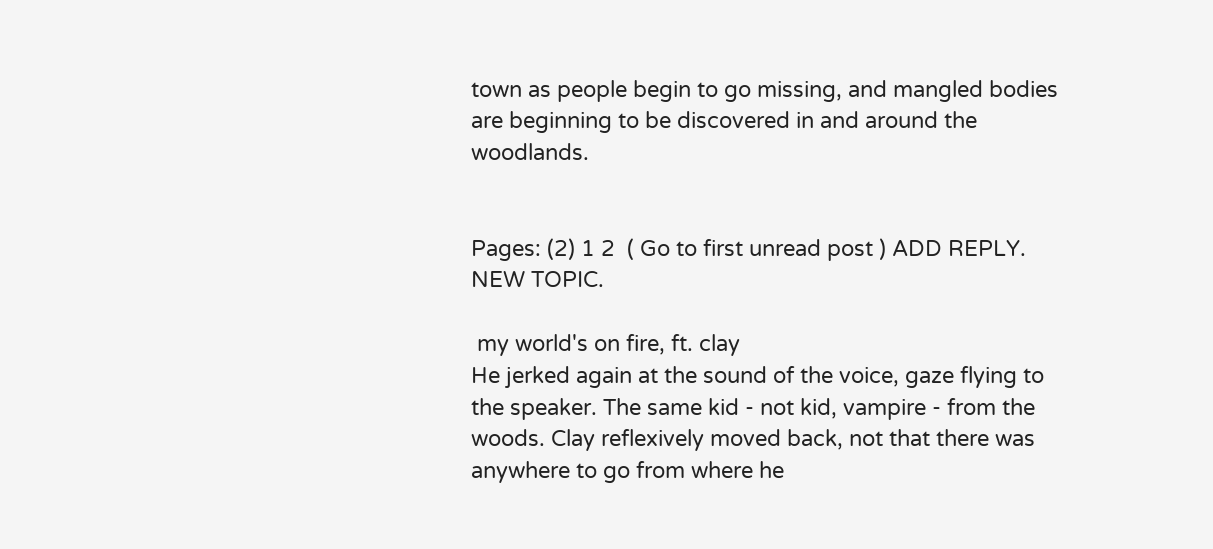town as people begin to go missing, and mangled bodies are beginning to be discovered in and around the woodlands.


Pages: (2) 1 2  ( Go to first unread post ) ADD REPLY.  NEW TOPIC.

 my world's on fire, ft. clay
He jerked again at the sound of the voice, gaze flying to the speaker. The same kid - not kid, vampire - from the woods. Clay reflexively moved back, not that there was anywhere to go from where he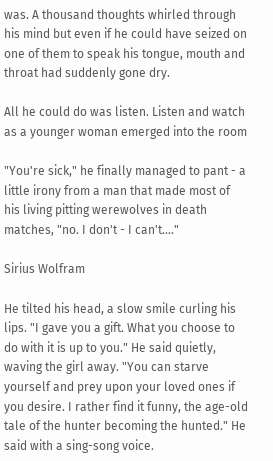was. A thousand thoughts whirled through his mind but even if he could have seized on one of them to speak his tongue, mouth and throat had suddenly gone dry.

All he could do was listen. Listen and watch as a younger woman emerged into the room

"You're sick," he finally managed to pant - a little irony from a man that made most of his living pitting werewolves in death matches, "no. I don't - I can't...."

Sirius Wolfram

He tilted his head, a slow smile curling his lips. "I gave you a gift. What you choose to do with it is up to you." He said quietly, waving the girl away. "You can starve yourself and prey upon your loved ones if you desire. I rather find it funny, the age-old tale of the hunter becoming the hunted." He said with a sing-song voice.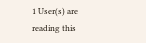1 User(s) are reading this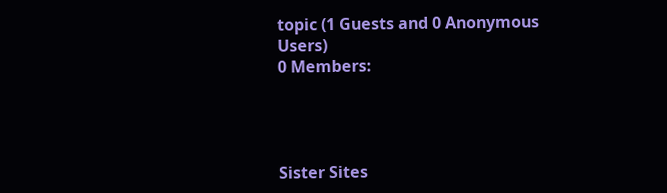topic (1 Guests and 0 Anonymous Users)
0 Members:




Sister Sites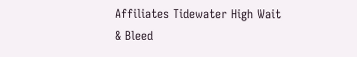Affiliates Tidewater High Wait & Bleed